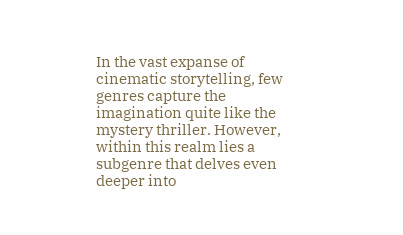In the vast expanse of cinematic storytelling, few genres capture the imagination quite like the mystery thriller. However, within this realm lies a subgenre that delves even deeper into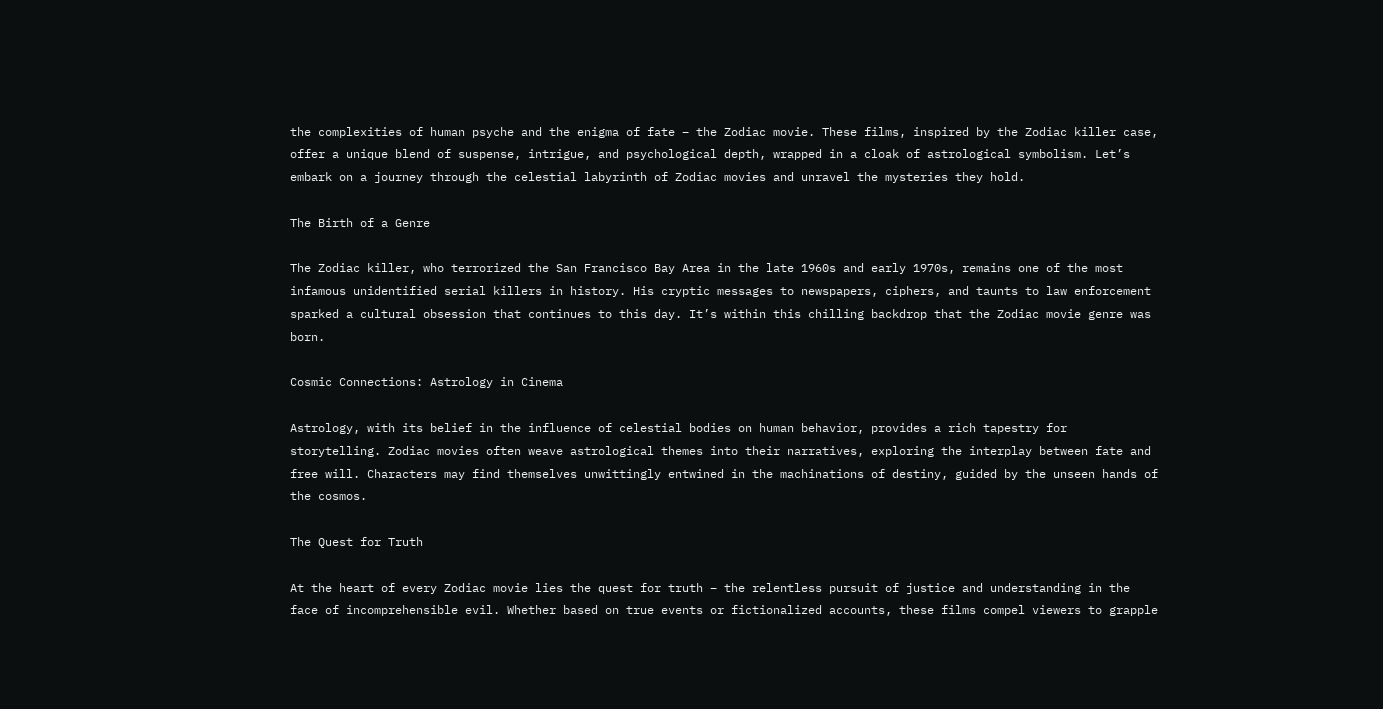the complexities of human psyche and the enigma of fate – the Zodiac movie. These films, inspired by the Zodiac killer case, offer a unique blend of suspense, intrigue, and psychological depth, wrapped in a cloak of astrological symbolism. Let’s embark on a journey through the celestial labyrinth of Zodiac movies and unravel the mysteries they hold.

The Birth of a Genre

The Zodiac killer, who terrorized the San Francisco Bay Area in the late 1960s and early 1970s, remains one of the most infamous unidentified serial killers in history. His cryptic messages to newspapers, ciphers, and taunts to law enforcement sparked a cultural obsession that continues to this day. It’s within this chilling backdrop that the Zodiac movie genre was born.

Cosmic Connections: Astrology in Cinema

Astrology, with its belief in the influence of celestial bodies on human behavior, provides a rich tapestry for storytelling. Zodiac movies often weave astrological themes into their narratives, exploring the interplay between fate and free will. Characters may find themselves unwittingly entwined in the machinations of destiny, guided by the unseen hands of the cosmos.

The Quest for Truth

At the heart of every Zodiac movie lies the quest for truth – the relentless pursuit of justice and understanding in the face of incomprehensible evil. Whether based on true events or fictionalized accounts, these films compel viewers to grapple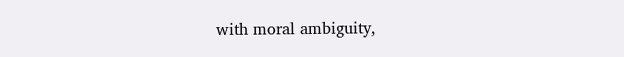with moral ambiguity,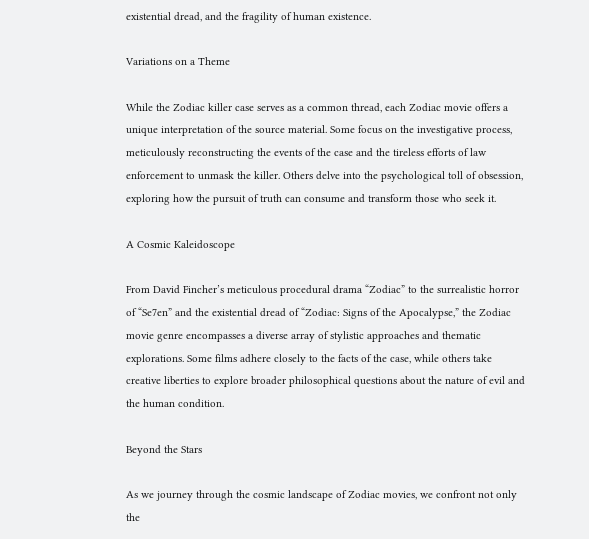existential dread, and the fragility of human existence.

Variations on a Theme

While the Zodiac killer case serves as a common thread, each Zodiac movie offers a unique interpretation of the source material. Some focus on the investigative process, meticulously reconstructing the events of the case and the tireless efforts of law enforcement to unmask the killer. Others delve into the psychological toll of obsession, exploring how the pursuit of truth can consume and transform those who seek it.

A Cosmic Kaleidoscope

From David Fincher’s meticulous procedural drama “Zodiac” to the surrealistic horror of “Se7en” and the existential dread of “Zodiac: Signs of the Apocalypse,” the Zodiac movie genre encompasses a diverse array of stylistic approaches and thematic explorations. Some films adhere closely to the facts of the case, while others take creative liberties to explore broader philosophical questions about the nature of evil and the human condition.

Beyond the Stars

As we journey through the cosmic landscape of Zodiac movies, we confront not only the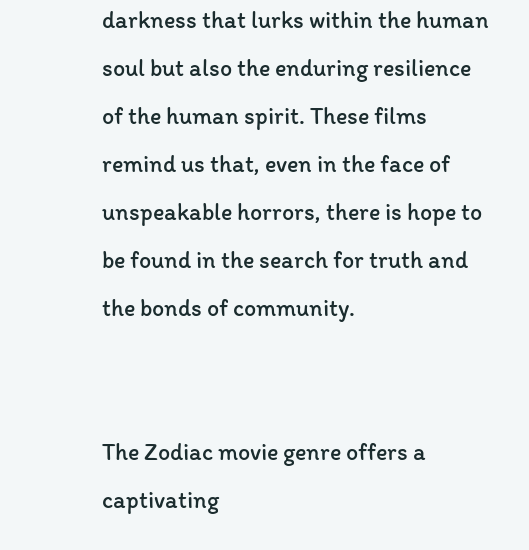darkness that lurks within the human soul but also the enduring resilience of the human spirit. These films remind us that, even in the face of unspeakable horrors, there is hope to be found in the search for truth and the bonds of community.


The Zodiac movie genre offers a captivating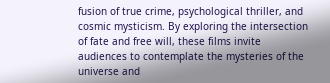fusion of true crime, psychological thriller, and cosmic mysticism. By exploring the intersection of fate and free will, these films invite audiences to contemplate the mysteries of the universe and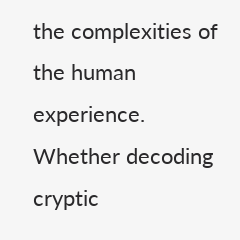the complexities of the human experience. Whether decoding cryptic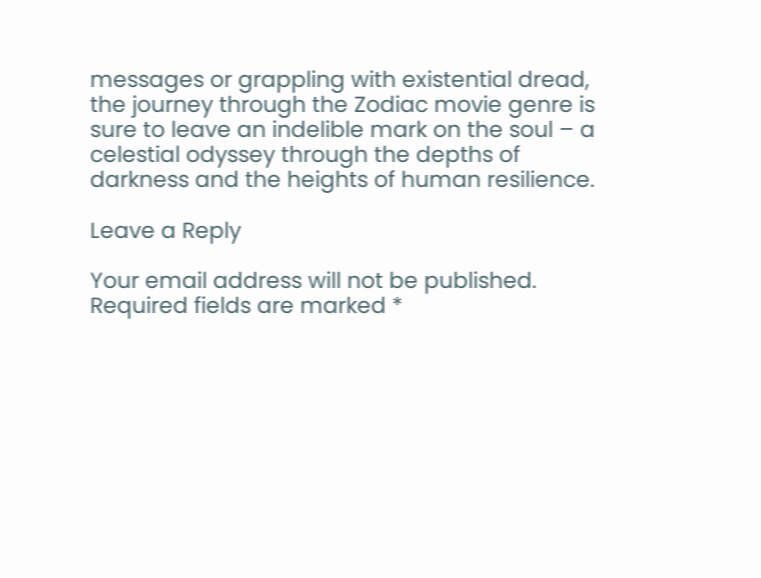messages or grappling with existential dread, the journey through the Zodiac movie genre is sure to leave an indelible mark on the soul – a celestial odyssey through the depths of darkness and the heights of human resilience.

Leave a Reply

Your email address will not be published. Required fields are marked *